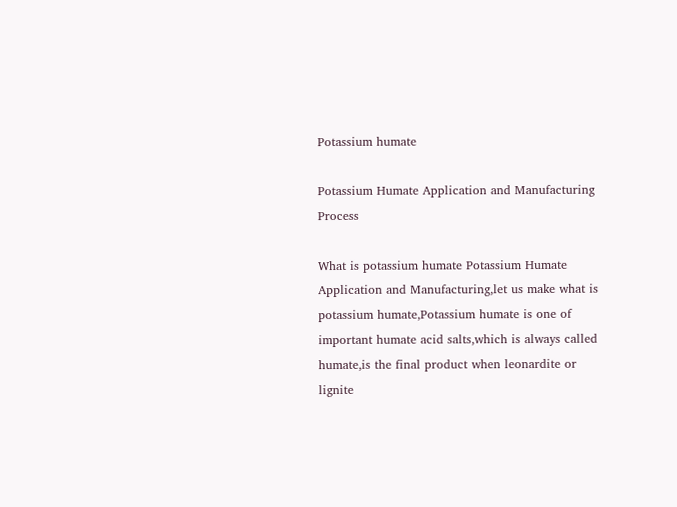Potassium humate

Potassium Humate Application and Manufacturing Process

What is potassium humate Potassium Humate Application and Manufacturing,let us make what is potassium humate,Potassium humate is one of important humate acid salts,which is always called humate,is the final product when leonardite or lignite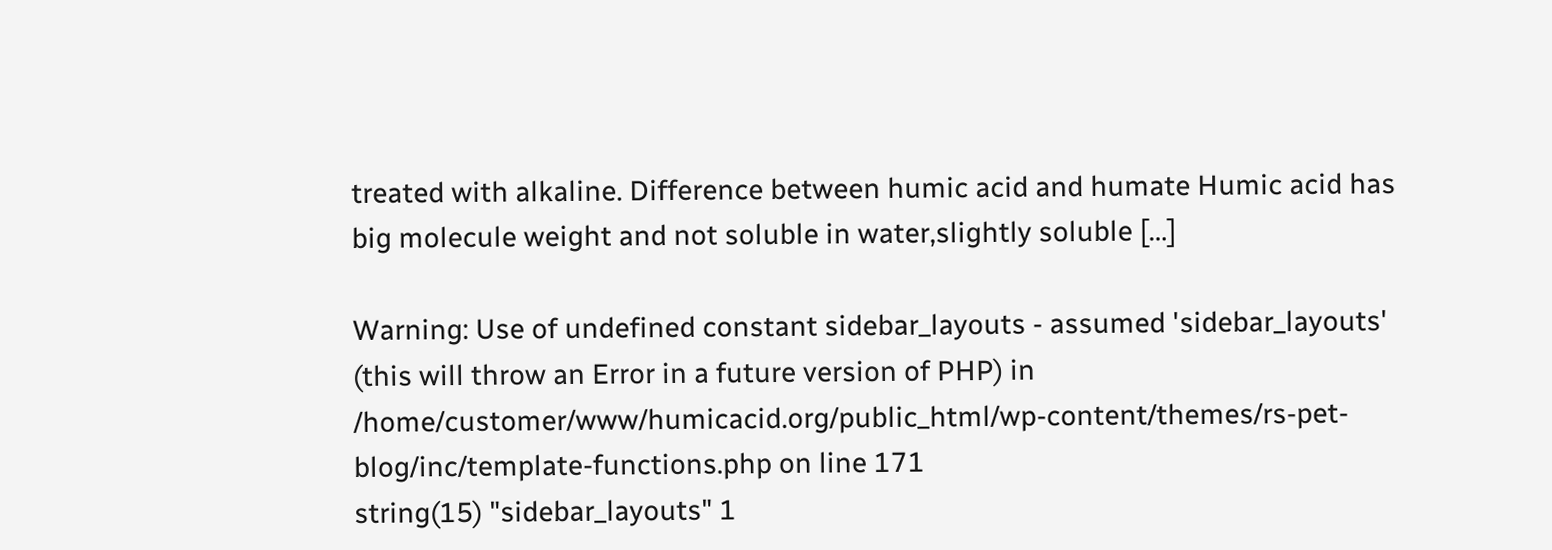treated with alkaline. Difference between humic acid and humate Humic acid has big molecule weight and not soluble in water,slightly soluble […]

Warning: Use of undefined constant sidebar_layouts - assumed 'sidebar_layouts' (this will throw an Error in a future version of PHP) in /home/customer/www/humicacid.org/public_html/wp-content/themes/rs-pet-blog/inc/template-functions.php on line 171
string(15) "sidebar_layouts" 1